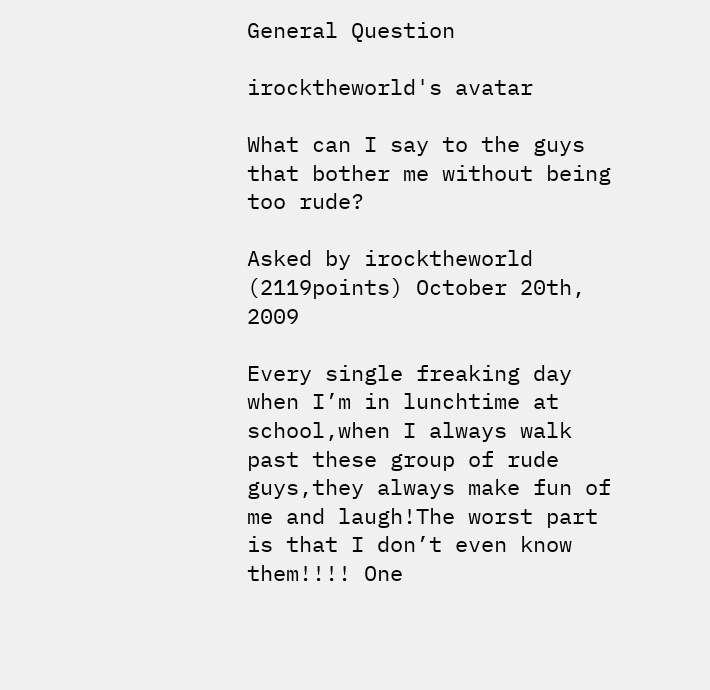General Question

irocktheworld's avatar

What can I say to the guys that bother me without being too rude?

Asked by irocktheworld (2119points) October 20th, 2009

Every single freaking day when I’m in lunchtime at school,when I always walk past these group of rude guys,they always make fun of me and laugh!The worst part is that I don’t even know them!!!! One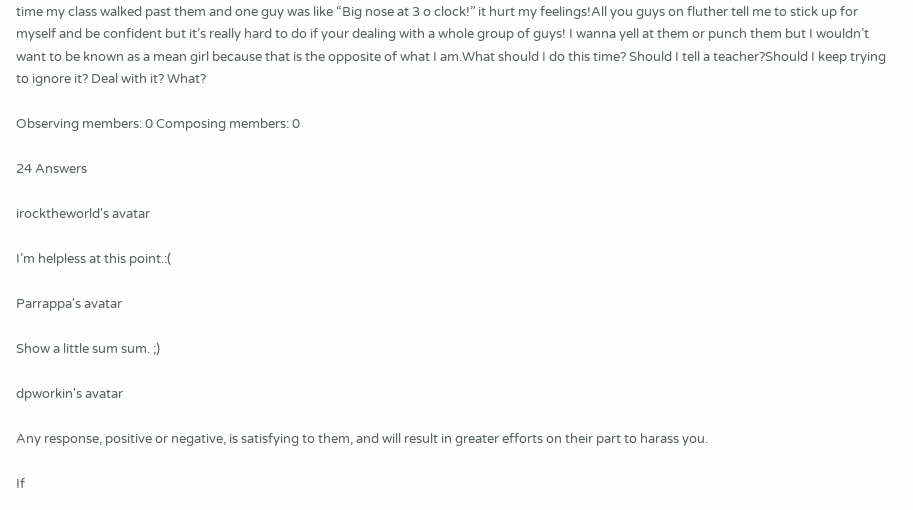time my class walked past them and one guy was like “Big nose at 3 o clock!” it hurt my feelings!All you guys on fluther tell me to stick up for myself and be confident but it’s really hard to do if your dealing with a whole group of guys! I wanna yell at them or punch them but I wouldn’t want to be known as a mean girl because that is the opposite of what I am.What should I do this time? Should I tell a teacher?Should I keep trying to ignore it? Deal with it? What?

Observing members: 0 Composing members: 0

24 Answers

irocktheworld's avatar

I’m helpless at this point.:(

Parrappa's avatar

Show a little sum sum. ;)

dpworkin's avatar

Any response, positive or negative, is satisfying to them, and will result in greater efforts on their part to harass you.

If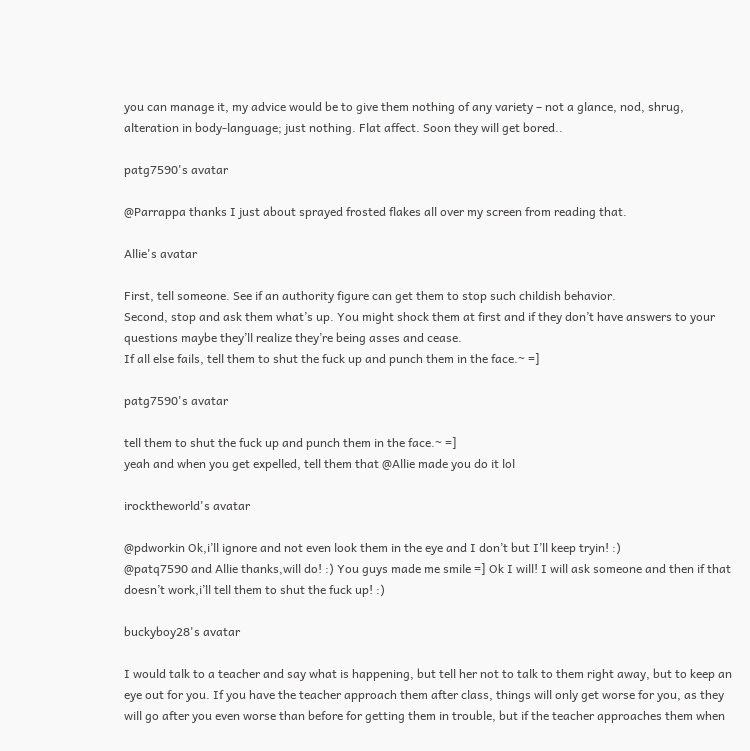you can manage it, my advice would be to give them nothing of any variety – not a glance, nod, shrug, alteration in body-language; just nothing. Flat affect. Soon they will get bored..

patg7590's avatar

@Parrappa thanks I just about sprayed frosted flakes all over my screen from reading that.

Allie's avatar

First, tell someone. See if an authority figure can get them to stop such childish behavior.
Second, stop and ask them what’s up. You might shock them at first and if they don’t have answers to your questions maybe they’ll realize they’re being asses and cease.
If all else fails, tell them to shut the fuck up and punch them in the face.~ =]

patg7590's avatar

tell them to shut the fuck up and punch them in the face.~ =]
yeah and when you get expelled, tell them that @Allie made you do it lol

irocktheworld's avatar

@pdworkin Ok,i’ll ignore and not even look them in the eye and I don’t but I’ll keep tryin! :)
@patq7590 and Allie thanks,will do! :) You guys made me smile =] Ok I will! I will ask someone and then if that doesn’t work,i’ll tell them to shut the fuck up! :)

buckyboy28's avatar

I would talk to a teacher and say what is happening, but tell her not to talk to them right away, but to keep an eye out for you. If you have the teacher approach them after class, things will only get worse for you, as they will go after you even worse than before for getting them in trouble, but if the teacher approaches them when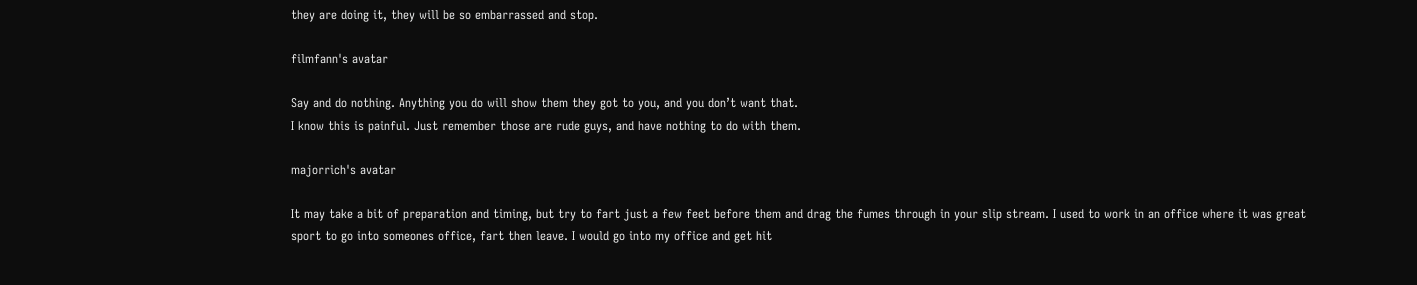they are doing it, they will be so embarrassed and stop.

filmfann's avatar

Say and do nothing. Anything you do will show them they got to you, and you don’t want that.
I know this is painful. Just remember those are rude guys, and have nothing to do with them.

majorrich's avatar

It may take a bit of preparation and timing, but try to fart just a few feet before them and drag the fumes through in your slip stream. I used to work in an office where it was great sport to go into someones office, fart then leave. I would go into my office and get hit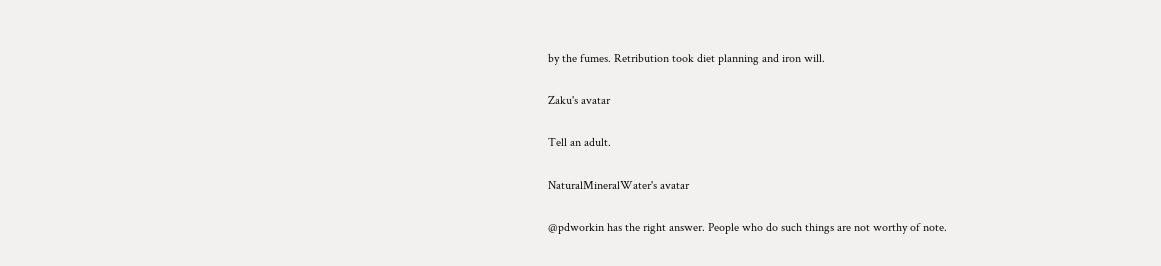by the fumes. Retribution took diet planning and iron will.

Zaku's avatar

Tell an adult.

NaturalMineralWater's avatar

@pdworkin has the right answer. People who do such things are not worthy of note.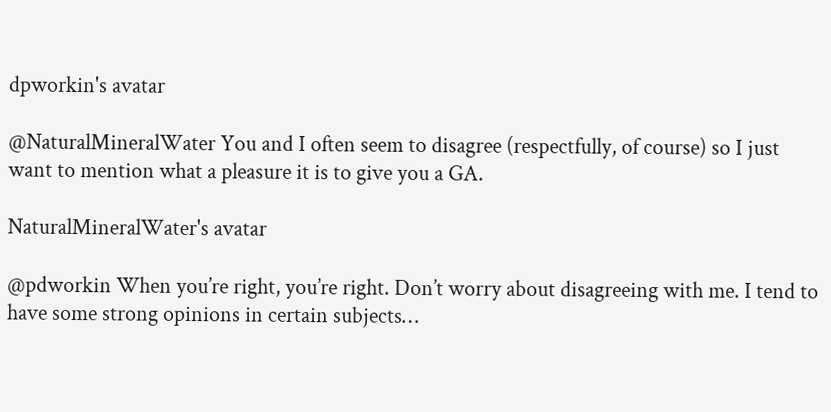dpworkin's avatar

@NaturalMineralWater You and I often seem to disagree (respectfully, of course) so I just want to mention what a pleasure it is to give you a GA.

NaturalMineralWater's avatar

@pdworkin When you’re right, you’re right. Don’t worry about disagreeing with me. I tend to have some strong opinions in certain subjects…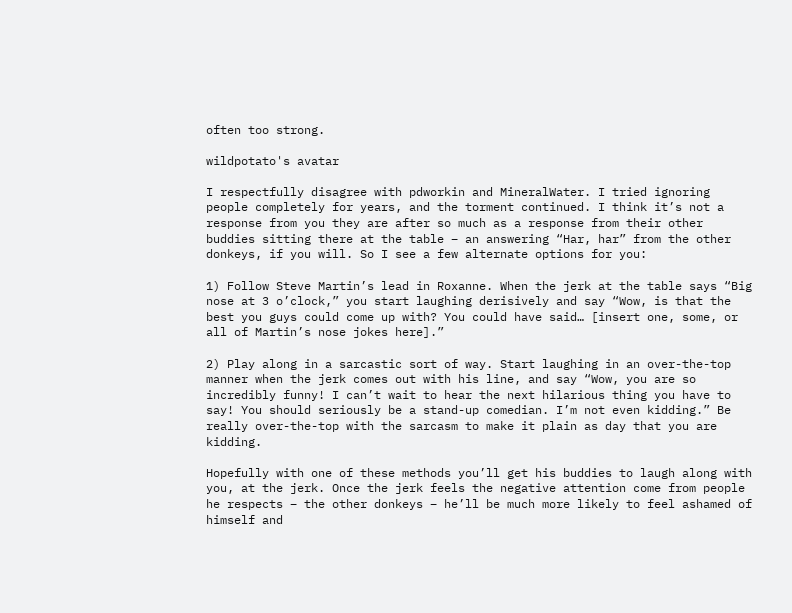often too strong.

wildpotato's avatar

I respectfully disagree with pdworkin and MineralWater. I tried ignoring people completely for years, and the torment continued. I think it’s not a response from you they are after so much as a response from their other buddies sitting there at the table – an answering “Har, har” from the other donkeys, if you will. So I see a few alternate options for you:

1) Follow Steve Martin’s lead in Roxanne. When the jerk at the table says “Big nose at 3 o’clock,” you start laughing derisively and say “Wow, is that the best you guys could come up with? You could have said… [insert one, some, or all of Martin’s nose jokes here].”

2) Play along in a sarcastic sort of way. Start laughing in an over-the-top manner when the jerk comes out with his line, and say “Wow, you are so incredibly funny! I can’t wait to hear the next hilarious thing you have to say! You should seriously be a stand-up comedian. I’m not even kidding.” Be really over-the-top with the sarcasm to make it plain as day that you are kidding.

Hopefully with one of these methods you’ll get his buddies to laugh along with you, at the jerk. Once the jerk feels the negative attention come from people he respects – the other donkeys – he’ll be much more likely to feel ashamed of himself and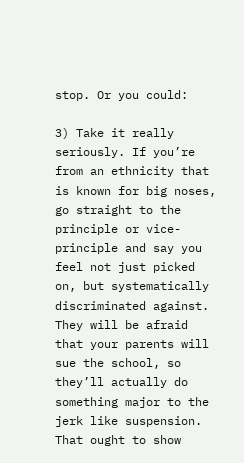stop. Or you could:

3) Take it really seriously. If you’re from an ethnicity that is known for big noses, go straight to the principle or vice-principle and say you feel not just picked on, but systematically discriminated against. They will be afraid that your parents will sue the school, so they’ll actually do something major to the jerk like suspension. That ought to show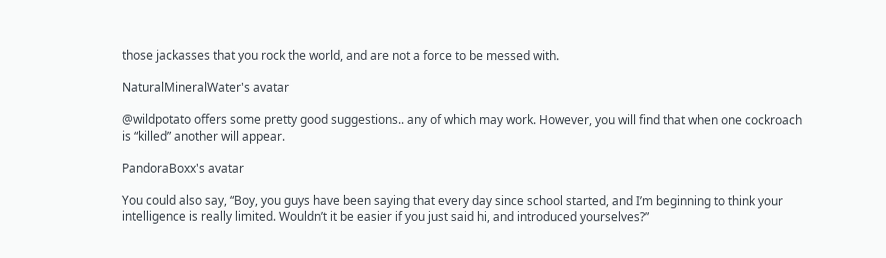those jackasses that you rock the world, and are not a force to be messed with.

NaturalMineralWater's avatar

@wildpotato offers some pretty good suggestions.. any of which may work. However, you will find that when one cockroach is “killed” another will appear.

PandoraBoxx's avatar

You could also say, “Boy, you guys have been saying that every day since school started, and I’m beginning to think your intelligence is really limited. Wouldn’t it be easier if you just said hi, and introduced yourselves?”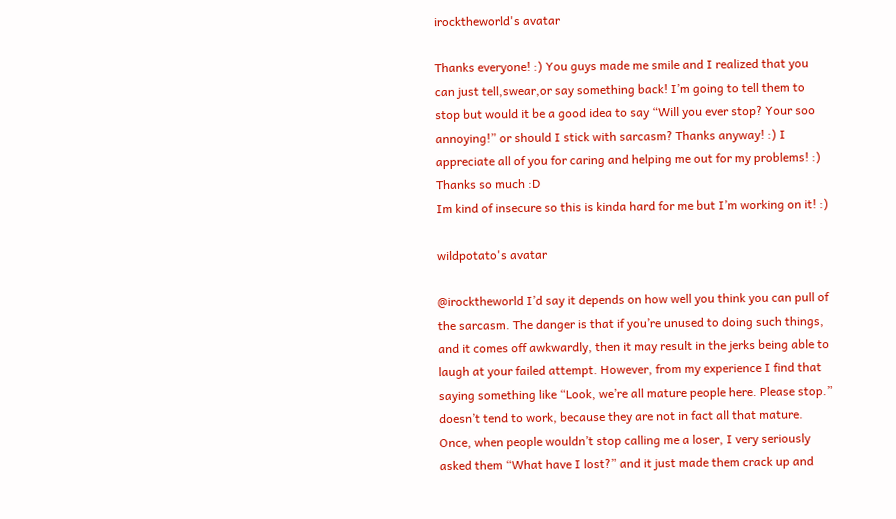irocktheworld's avatar

Thanks everyone! :) You guys made me smile and I realized that you can just tell,swear,or say something back! I’m going to tell them to stop but would it be a good idea to say “Will you ever stop? Your soo annoying!” or should I stick with sarcasm? Thanks anyway! :) I appreciate all of you for caring and helping me out for my problems! :) Thanks so much :D
Im kind of insecure so this is kinda hard for me but I’m working on it! :)

wildpotato's avatar

@irocktheworld I’d say it depends on how well you think you can pull of the sarcasm. The danger is that if you’re unused to doing such things, and it comes off awkwardly, then it may result in the jerks being able to laugh at your failed attempt. However, from my experience I find that saying something like “Look, we’re all mature people here. Please stop.” doesn’t tend to work, because they are not in fact all that mature. Once, when people wouldn’t stop calling me a loser, I very seriously asked them “What have I lost?” and it just made them crack up and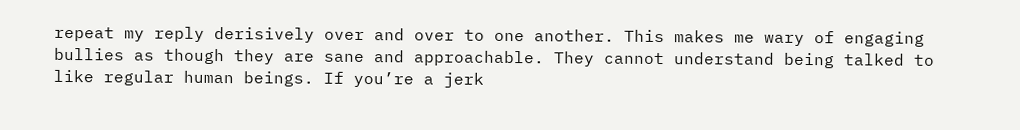repeat my reply derisively over and over to one another. This makes me wary of engaging bullies as though they are sane and approachable. They cannot understand being talked to like regular human beings. If you’re a jerk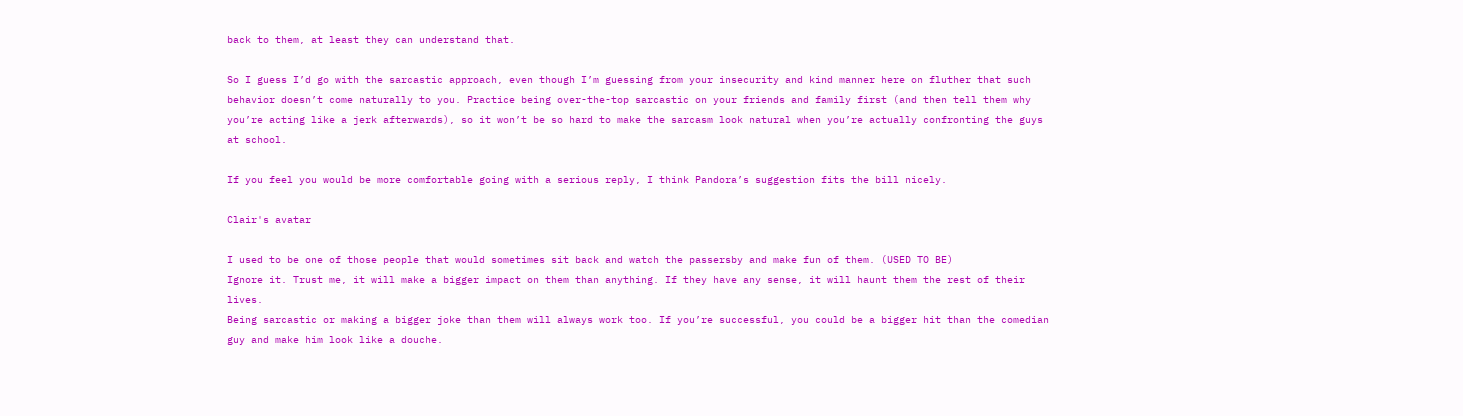back to them, at least they can understand that.

So I guess I’d go with the sarcastic approach, even though I’m guessing from your insecurity and kind manner here on fluther that such behavior doesn’t come naturally to you. Practice being over-the-top sarcastic on your friends and family first (and then tell them why you’re acting like a jerk afterwards), so it won’t be so hard to make the sarcasm look natural when you’re actually confronting the guys at school.

If you feel you would be more comfortable going with a serious reply, I think Pandora’s suggestion fits the bill nicely.

Clair's avatar

I used to be one of those people that would sometimes sit back and watch the passersby and make fun of them. (USED TO BE)
Ignore it. Trust me, it will make a bigger impact on them than anything. If they have any sense, it will haunt them the rest of their lives.
Being sarcastic or making a bigger joke than them will always work too. If you’re successful, you could be a bigger hit than the comedian guy and make him look like a douche.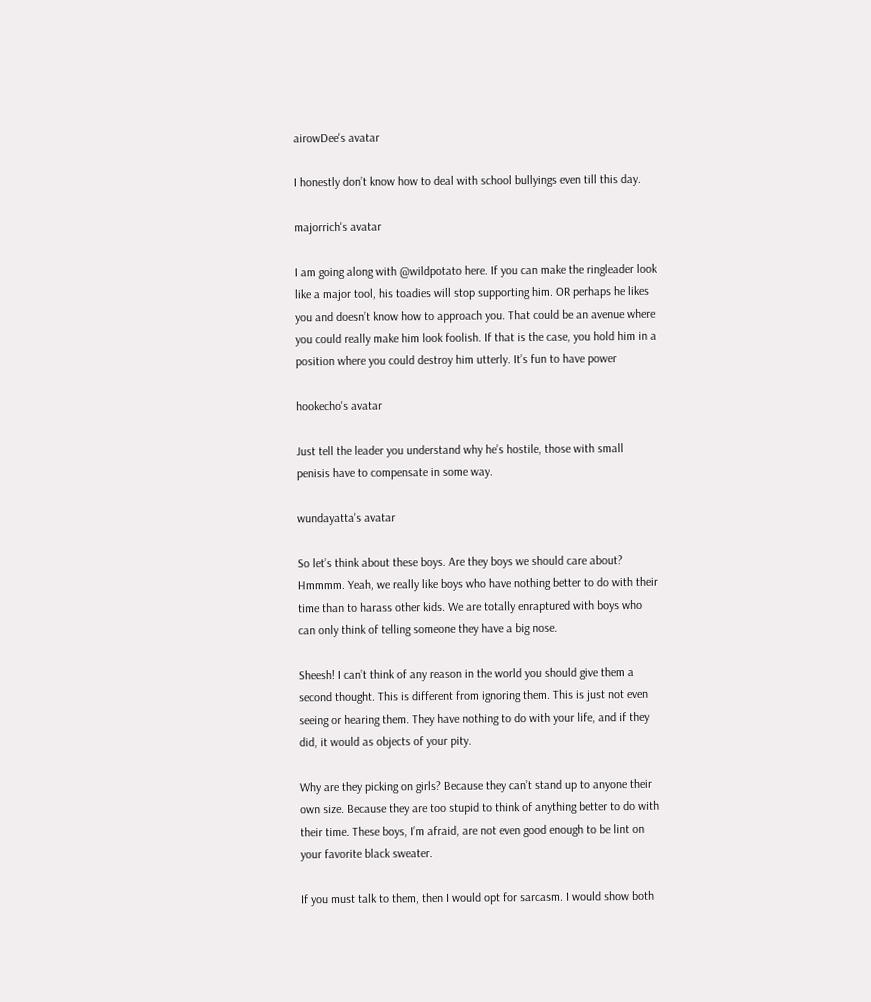airowDee's avatar

I honestly don’t know how to deal with school bullyings even till this day.

majorrich's avatar

I am going along with @wildpotato here. If you can make the ringleader look like a major tool, his toadies will stop supporting him. OR perhaps he likes you and doesn’t know how to approach you. That could be an avenue where you could really make him look foolish. If that is the case, you hold him in a position where you could destroy him utterly. It’s fun to have power

hookecho's avatar

Just tell the leader you understand why he’s hostile, those with small penisis have to compensate in some way.

wundayatta's avatar

So let’s think about these boys. Are they boys we should care about? Hmmmm. Yeah, we really like boys who have nothing better to do with their time than to harass other kids. We are totally enraptured with boys who can only think of telling someone they have a big nose.

Sheesh! I can’t think of any reason in the world you should give them a second thought. This is different from ignoring them. This is just not even seeing or hearing them. They have nothing to do with your life, and if they did, it would as objects of your pity.

Why are they picking on girls? Because they can’t stand up to anyone their own size. Because they are too stupid to think of anything better to do with their time. These boys, I’m afraid, are not even good enough to be lint on your favorite black sweater.

If you must talk to them, then I would opt for sarcasm. I would show both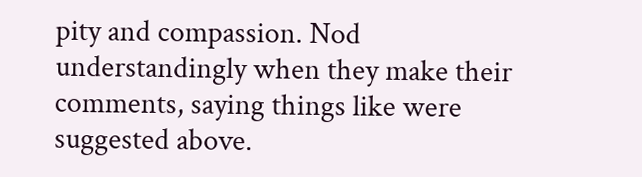pity and compassion. Nod understandingly when they make their comments, saying things like were suggested above.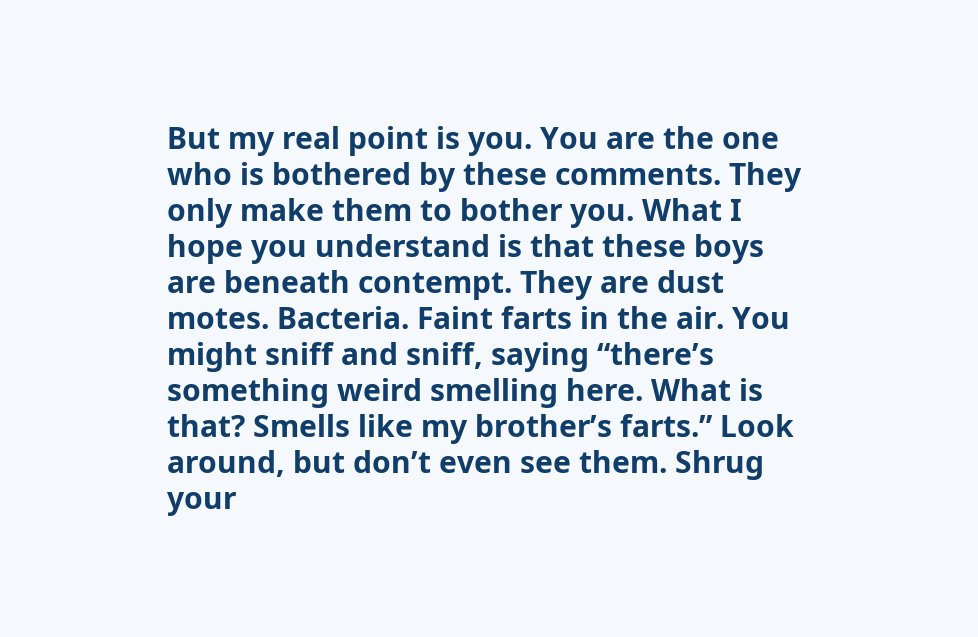But my real point is you. You are the one who is bothered by these comments. They only make them to bother you. What I hope you understand is that these boys are beneath contempt. They are dust motes. Bacteria. Faint farts in the air. You might sniff and sniff, saying “there’s something weird smelling here. What is that? Smells like my brother’s farts.” Look around, but don’t even see them. Shrug your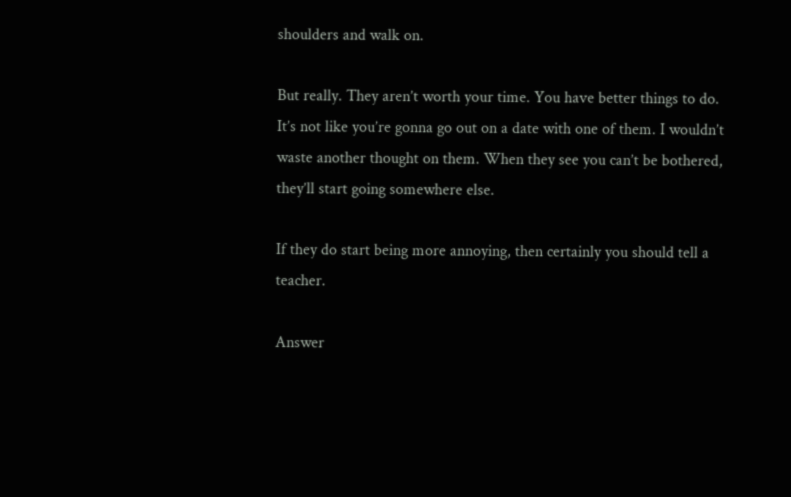shoulders and walk on.

But really. They aren’t worth your time. You have better things to do. It’s not like you’re gonna go out on a date with one of them. I wouldn’t waste another thought on them. When they see you can’t be bothered, they’ll start going somewhere else.

If they do start being more annoying, then certainly you should tell a teacher.

Answer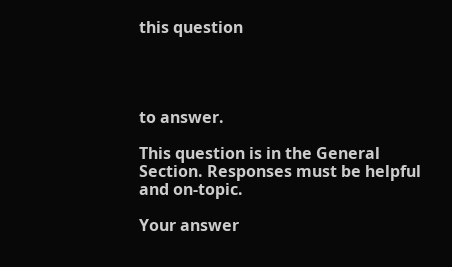this question




to answer.

This question is in the General Section. Responses must be helpful and on-topic.

Your answer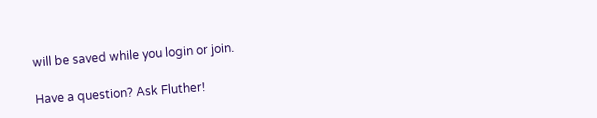will be saved while you login or join.

Have a question? Ask Fluther!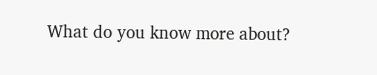What do you know more about?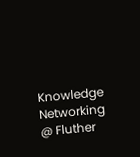Knowledge Networking @ Fluther